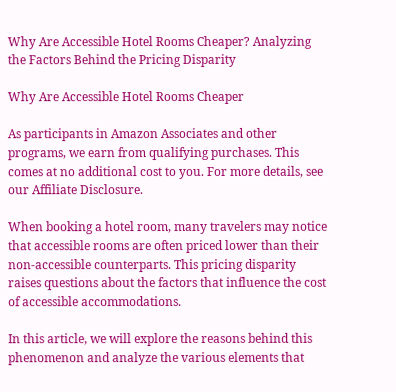Why Are Accessible Hotel Rooms Cheaper? Analyzing the Factors Behind the Pricing Disparity

Why Are Accessible Hotel Rooms Cheaper

As participants in Amazon Associates and other programs, we earn from qualifying purchases. This comes at no additional cost to you. For more details, see our Affiliate Disclosure.

When booking a hotel room, many travelers may notice that accessible rooms are often priced lower than their non-accessible counterparts. This pricing disparity raises questions about the factors that influence the cost of accessible accommodations.

In this article, we will explore the reasons behind this phenomenon and analyze the various elements that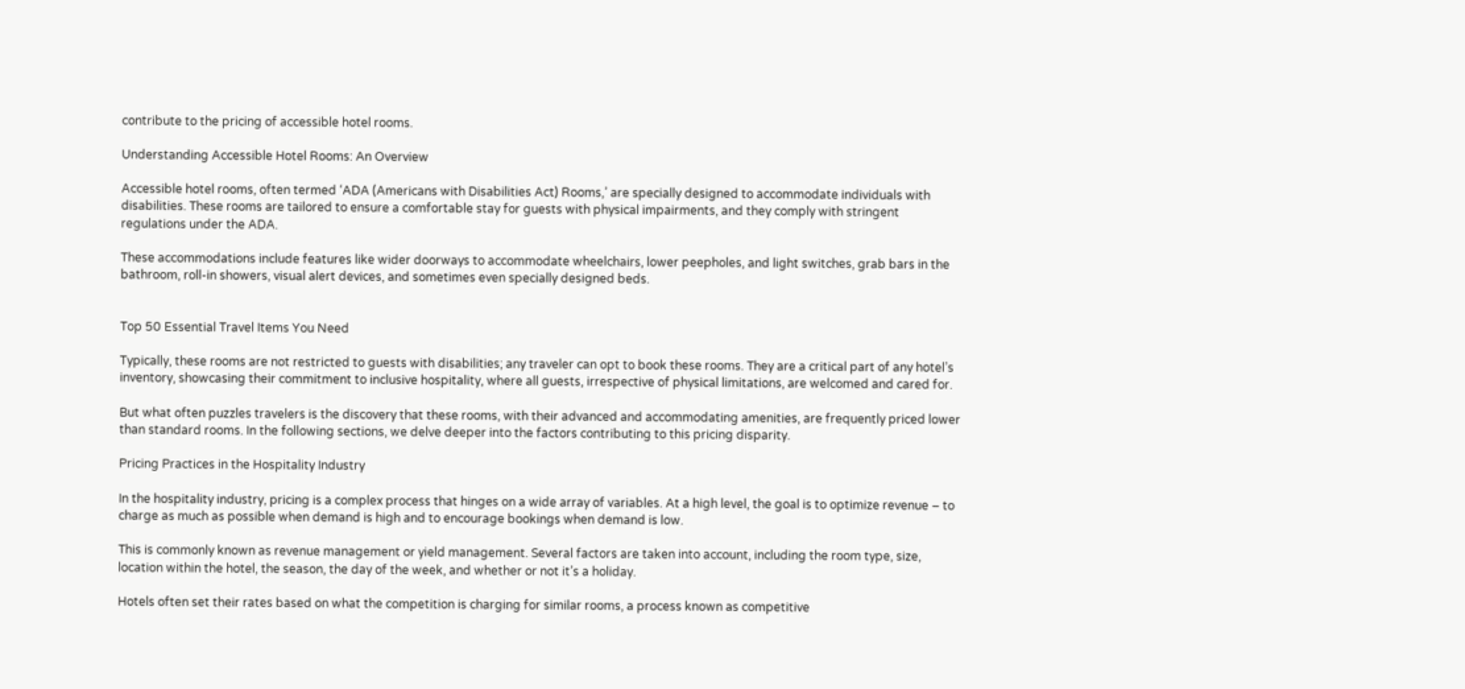contribute to the pricing of accessible hotel rooms.

Understanding Accessible Hotel Rooms: An Overview

Accessible hotel rooms, often termed ‘ADA (Americans with Disabilities Act) Rooms,’ are specially designed to accommodate individuals with disabilities. These rooms are tailored to ensure a comfortable stay for guests with physical impairments, and they comply with stringent regulations under the ADA.

These accommodations include features like wider doorways to accommodate wheelchairs, lower peepholes, and light switches, grab bars in the bathroom, roll-in showers, visual alert devices, and sometimes even specially designed beds.


Top 50 Essential Travel Items You Need

Typically, these rooms are not restricted to guests with disabilities; any traveler can opt to book these rooms. They are a critical part of any hotel’s inventory, showcasing their commitment to inclusive hospitality, where all guests, irrespective of physical limitations, are welcomed and cared for.

But what often puzzles travelers is the discovery that these rooms, with their advanced and accommodating amenities, are frequently priced lower than standard rooms. In the following sections, we delve deeper into the factors contributing to this pricing disparity.

Pricing Practices in the Hospitality Industry

In the hospitality industry, pricing is a complex process that hinges on a wide array of variables. At a high level, the goal is to optimize revenue – to charge as much as possible when demand is high and to encourage bookings when demand is low.

This is commonly known as revenue management or yield management. Several factors are taken into account, including the room type, size, location within the hotel, the season, the day of the week, and whether or not it’s a holiday.

Hotels often set their rates based on what the competition is charging for similar rooms, a process known as competitive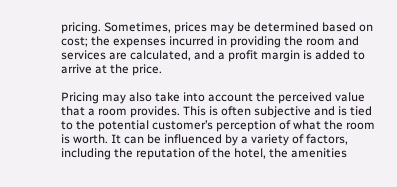pricing. Sometimes, prices may be determined based on cost; the expenses incurred in providing the room and services are calculated, and a profit margin is added to arrive at the price.

Pricing may also take into account the perceived value that a room provides. This is often subjective and is tied to the potential customer’s perception of what the room is worth. It can be influenced by a variety of factors, including the reputation of the hotel, the amenities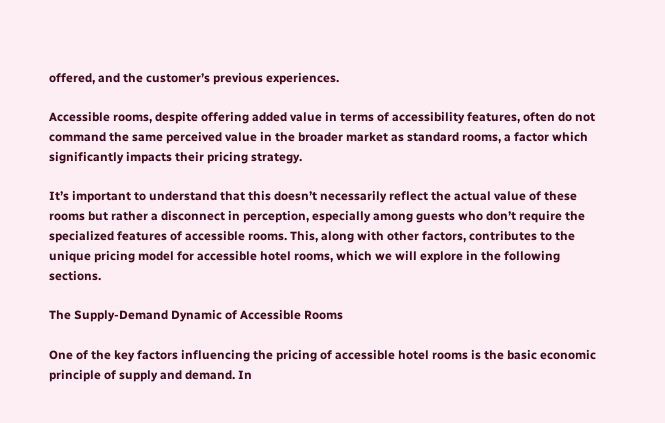offered, and the customer’s previous experiences.

Accessible rooms, despite offering added value in terms of accessibility features, often do not command the same perceived value in the broader market as standard rooms, a factor which significantly impacts their pricing strategy.

It’s important to understand that this doesn’t necessarily reflect the actual value of these rooms but rather a disconnect in perception, especially among guests who don’t require the specialized features of accessible rooms. This, along with other factors, contributes to the unique pricing model for accessible hotel rooms, which we will explore in the following sections.

The Supply-Demand Dynamic of Accessible Rooms

One of the key factors influencing the pricing of accessible hotel rooms is the basic economic principle of supply and demand. In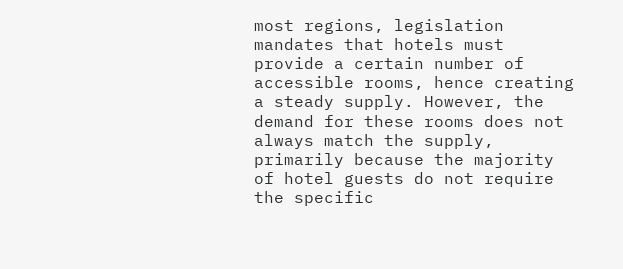most regions, legislation mandates that hotels must provide a certain number of accessible rooms, hence creating a steady supply. However, the demand for these rooms does not always match the supply, primarily because the majority of hotel guests do not require the specific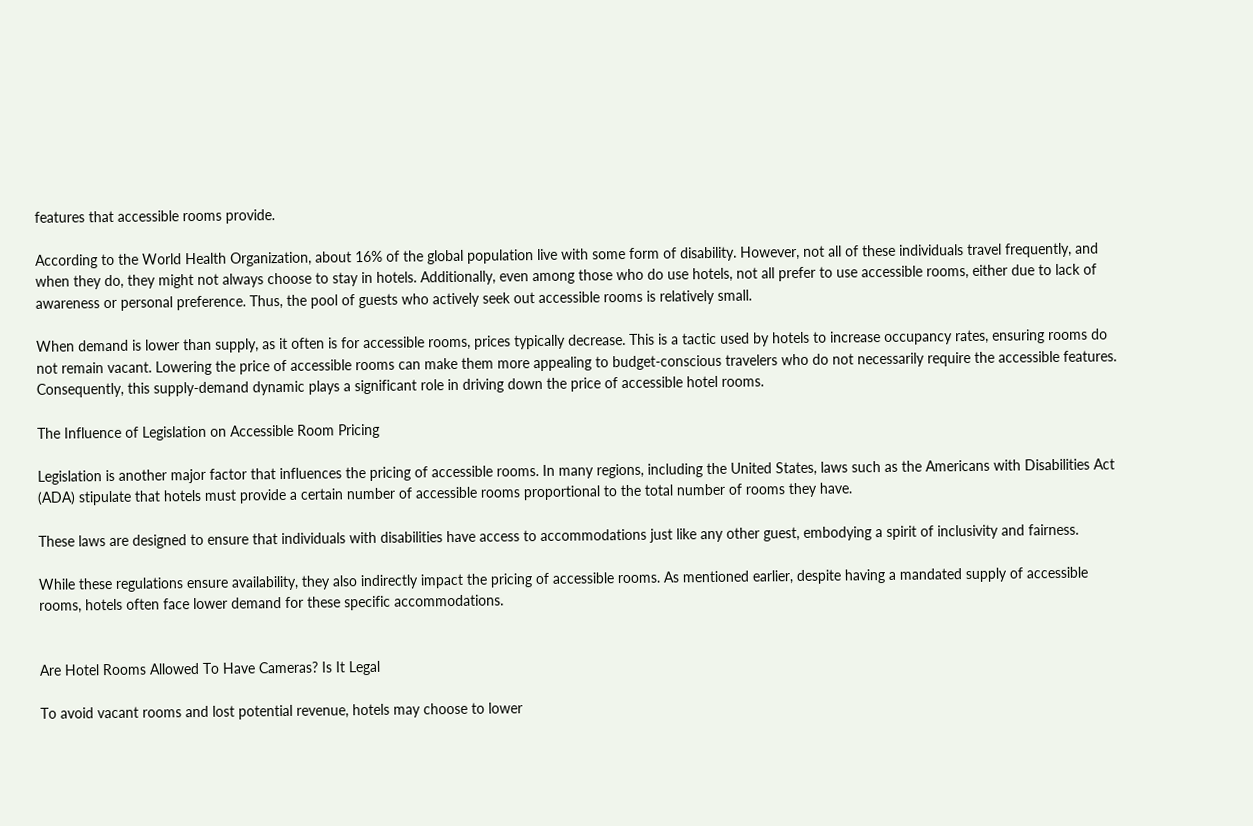features that accessible rooms provide.

According to the World Health Organization, about 16% of the global population live with some form of disability. However, not all of these individuals travel frequently, and when they do, they might not always choose to stay in hotels. Additionally, even among those who do use hotels, not all prefer to use accessible rooms, either due to lack of awareness or personal preference. Thus, the pool of guests who actively seek out accessible rooms is relatively small.

When demand is lower than supply, as it often is for accessible rooms, prices typically decrease. This is a tactic used by hotels to increase occupancy rates, ensuring rooms do not remain vacant. Lowering the price of accessible rooms can make them more appealing to budget-conscious travelers who do not necessarily require the accessible features. Consequently, this supply-demand dynamic plays a significant role in driving down the price of accessible hotel rooms.

The Influence of Legislation on Accessible Room Pricing

Legislation is another major factor that influences the pricing of accessible rooms. In many regions, including the United States, laws such as the Americans with Disabilities Act (ADA) stipulate that hotels must provide a certain number of accessible rooms proportional to the total number of rooms they have.

These laws are designed to ensure that individuals with disabilities have access to accommodations just like any other guest, embodying a spirit of inclusivity and fairness.

While these regulations ensure availability, they also indirectly impact the pricing of accessible rooms. As mentioned earlier, despite having a mandated supply of accessible rooms, hotels often face lower demand for these specific accommodations.


Are Hotel Rooms Allowed To Have Cameras? Is It Legal

To avoid vacant rooms and lost potential revenue, hotels may choose to lower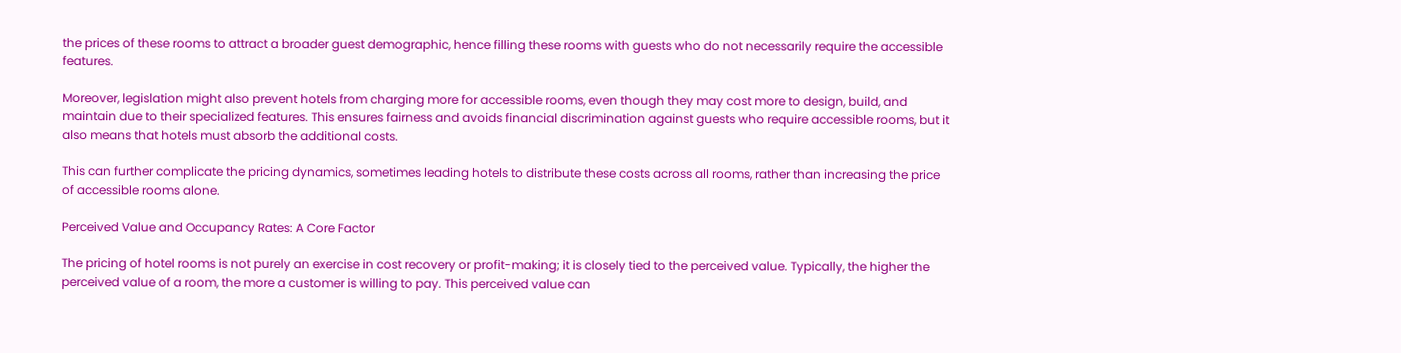the prices of these rooms to attract a broader guest demographic, hence filling these rooms with guests who do not necessarily require the accessible features.

Moreover, legislation might also prevent hotels from charging more for accessible rooms, even though they may cost more to design, build, and maintain due to their specialized features. This ensures fairness and avoids financial discrimination against guests who require accessible rooms, but it also means that hotels must absorb the additional costs.

This can further complicate the pricing dynamics, sometimes leading hotels to distribute these costs across all rooms, rather than increasing the price of accessible rooms alone.

Perceived Value and Occupancy Rates: A Core Factor

The pricing of hotel rooms is not purely an exercise in cost recovery or profit-making; it is closely tied to the perceived value. Typically, the higher the perceived value of a room, the more a customer is willing to pay. This perceived value can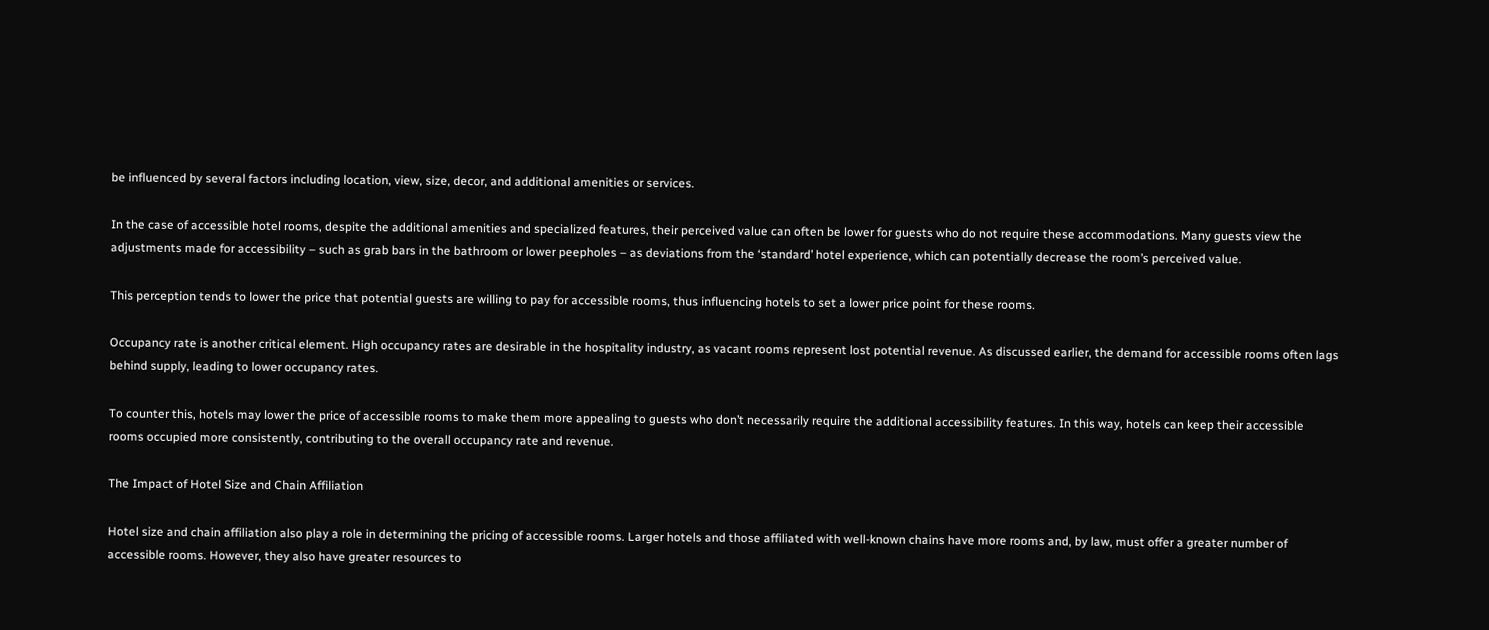be influenced by several factors including location, view, size, decor, and additional amenities or services.

In the case of accessible hotel rooms, despite the additional amenities and specialized features, their perceived value can often be lower for guests who do not require these accommodations. Many guests view the adjustments made for accessibility – such as grab bars in the bathroom or lower peepholes – as deviations from the ‘standard’ hotel experience, which can potentially decrease the room’s perceived value.

This perception tends to lower the price that potential guests are willing to pay for accessible rooms, thus influencing hotels to set a lower price point for these rooms.

Occupancy rate is another critical element. High occupancy rates are desirable in the hospitality industry, as vacant rooms represent lost potential revenue. As discussed earlier, the demand for accessible rooms often lags behind supply, leading to lower occupancy rates.

To counter this, hotels may lower the price of accessible rooms to make them more appealing to guests who don’t necessarily require the additional accessibility features. In this way, hotels can keep their accessible rooms occupied more consistently, contributing to the overall occupancy rate and revenue.

The Impact of Hotel Size and Chain Affiliation

Hotel size and chain affiliation also play a role in determining the pricing of accessible rooms. Larger hotels and those affiliated with well-known chains have more rooms and, by law, must offer a greater number of accessible rooms. However, they also have greater resources to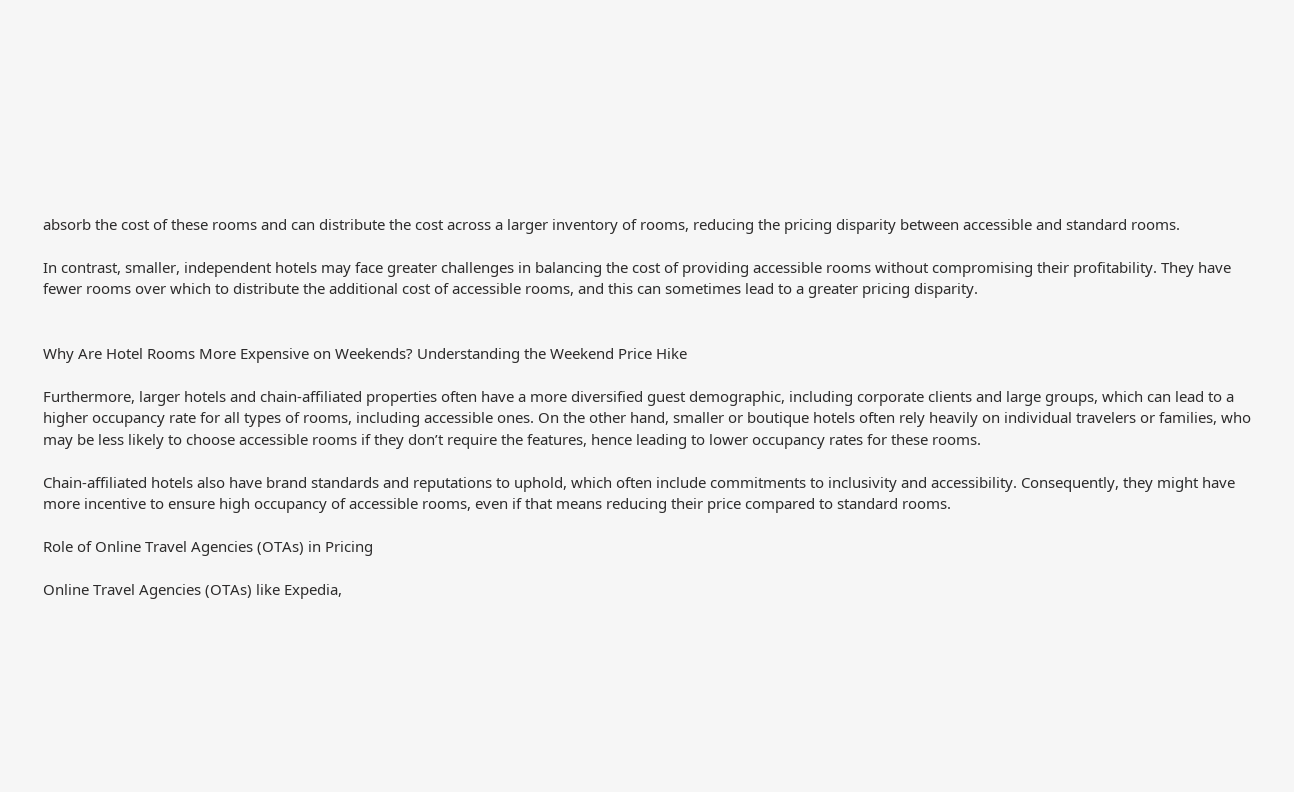absorb the cost of these rooms and can distribute the cost across a larger inventory of rooms, reducing the pricing disparity between accessible and standard rooms.

In contrast, smaller, independent hotels may face greater challenges in balancing the cost of providing accessible rooms without compromising their profitability. They have fewer rooms over which to distribute the additional cost of accessible rooms, and this can sometimes lead to a greater pricing disparity.


Why Are Hotel Rooms More Expensive on Weekends? Understanding the Weekend Price Hike

Furthermore, larger hotels and chain-affiliated properties often have a more diversified guest demographic, including corporate clients and large groups, which can lead to a higher occupancy rate for all types of rooms, including accessible ones. On the other hand, smaller or boutique hotels often rely heavily on individual travelers or families, who may be less likely to choose accessible rooms if they don’t require the features, hence leading to lower occupancy rates for these rooms.

Chain-affiliated hotels also have brand standards and reputations to uphold, which often include commitments to inclusivity and accessibility. Consequently, they might have more incentive to ensure high occupancy of accessible rooms, even if that means reducing their price compared to standard rooms.

Role of Online Travel Agencies (OTAs) in Pricing

Online Travel Agencies (OTAs) like Expedia,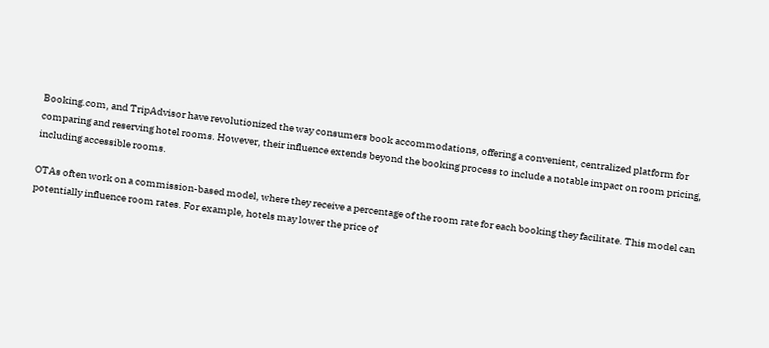Booking.com, and TripAdvisor have revolutionized the way consumers book accommodations, offering a convenient, centralized platform for comparing and reserving hotel rooms. However, their influence extends beyond the booking process to include a notable impact on room pricing, including accessible rooms.

OTAs often work on a commission-based model, where they receive a percentage of the room rate for each booking they facilitate. This model can potentially influence room rates. For example, hotels may lower the price of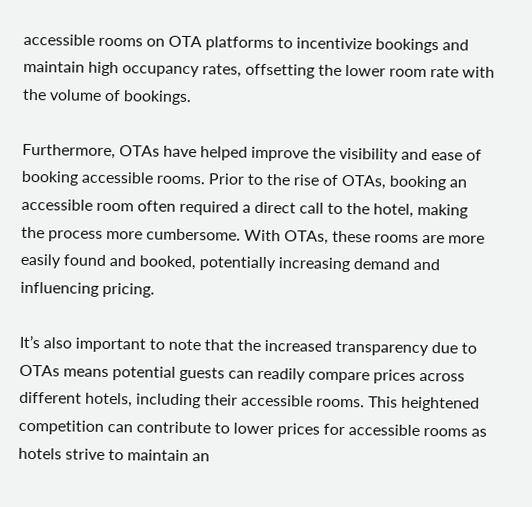accessible rooms on OTA platforms to incentivize bookings and maintain high occupancy rates, offsetting the lower room rate with the volume of bookings.

Furthermore, OTAs have helped improve the visibility and ease of booking accessible rooms. Prior to the rise of OTAs, booking an accessible room often required a direct call to the hotel, making the process more cumbersome. With OTAs, these rooms are more easily found and booked, potentially increasing demand and influencing pricing.

It’s also important to note that the increased transparency due to OTAs means potential guests can readily compare prices across different hotels, including their accessible rooms. This heightened competition can contribute to lower prices for accessible rooms as hotels strive to maintain an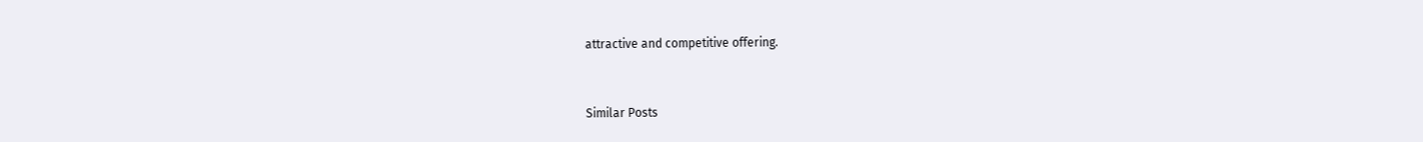attractive and competitive offering.


Similar Posts